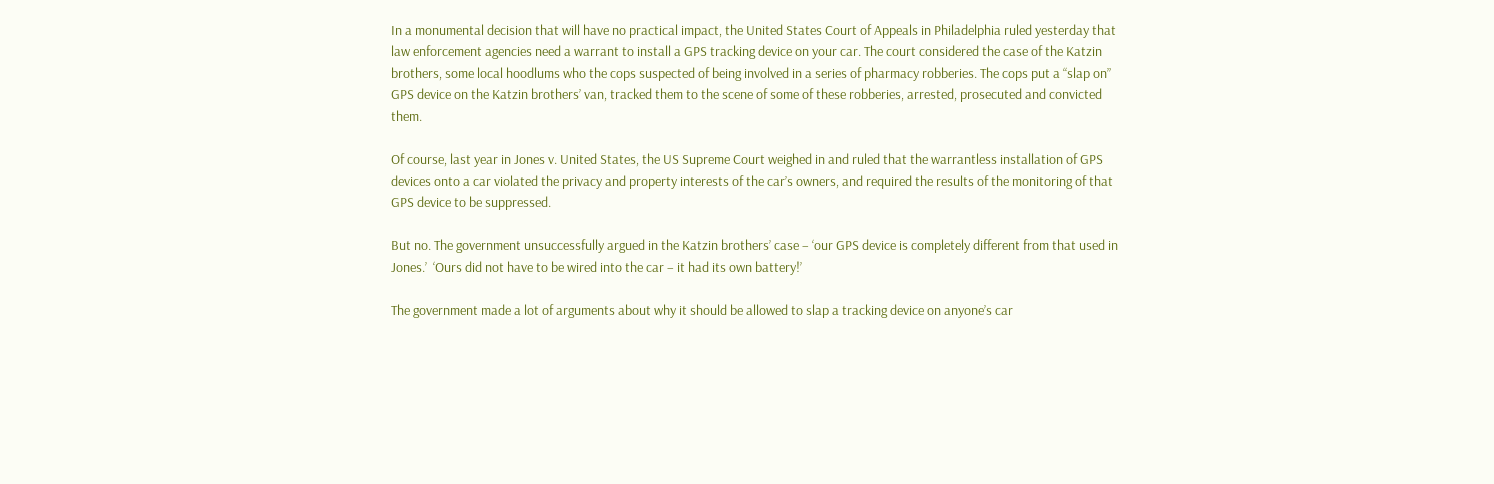In a monumental decision that will have no practical impact, the United States Court of Appeals in Philadelphia ruled yesterday that law enforcement agencies need a warrant to install a GPS tracking device on your car. The court considered the case of the Katzin brothers, some local hoodlums who the cops suspected of being involved in a series of pharmacy robberies. The cops put a “slap on” GPS device on the Katzin brothers’ van, tracked them to the scene of some of these robberies, arrested, prosecuted and convicted them.

Of course, last year in Jones v. United States, the US Supreme Court weighed in and ruled that the warrantless installation of GPS devices onto a car violated the privacy and property interests of the car’s owners, and required the results of the monitoring of that GPS device to be suppressed.

But no. The government unsuccessfully argued in the Katzin brothers’ case – ‘our GPS device is completely different from that used in Jones.’  ‘Ours did not have to be wired into the car – it had its own battery!’

The government made a lot of arguments about why it should be allowed to slap a tracking device on anyone’s car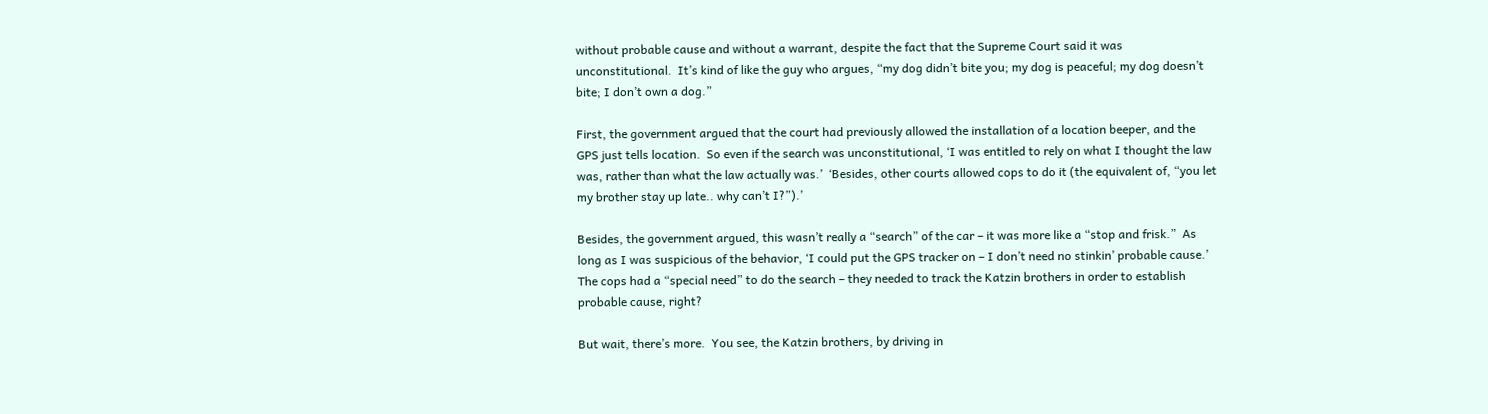without probable cause and without a warrant, despite the fact that the Supreme Court said it was unconstitutional.  It’s kind of like the guy who argues, “my dog didn’t bite you; my dog is peaceful; my dog doesn’t bite; I don’t own a dog.”

First, the government argued that the court had previously allowed the installation of a location beeper, and the GPS just tells location.  So even if the search was unconstitutional, ‘I was entitled to rely on what I thought the law was, rather than what the law actually was.’  ‘Besides, other courts allowed cops to do it (the equivalent of, “you let my brother stay up late.. why can’t I?”).’

Besides, the government argued, this wasn’t really a “search” of the car – it was more like a “stop and frisk.”  As long as I was suspicious of the behavior, ‘I could put the GPS tracker on – I don’t need no stinkin’ probable cause.’  The cops had a “special need” to do the search – they needed to track the Katzin brothers in order to establish probable cause, right?

But wait, there’s more.  You see, the Katzin brothers, by driving in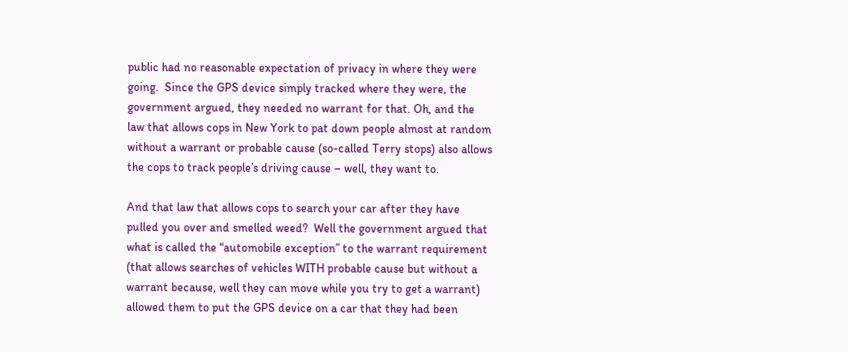public had no reasonable expectation of privacy in where they were going.  Since the GPS device simply tracked where they were, the government argued, they needed no warrant for that. Oh, and the law that allows cops in New York to pat down people almost at random without a warrant or probable cause (so-called Terry stops) also allows the cops to track people’s driving cause – well, they want to.

And that law that allows cops to search your car after they have pulled you over and smelled weed?  Well the government argued that what is called the “automobile exception” to the warrant requirement (that allows searches of vehicles WITH probable cause but without a warrant because, well they can move while you try to get a warrant) allowed them to put the GPS device on a car that they had been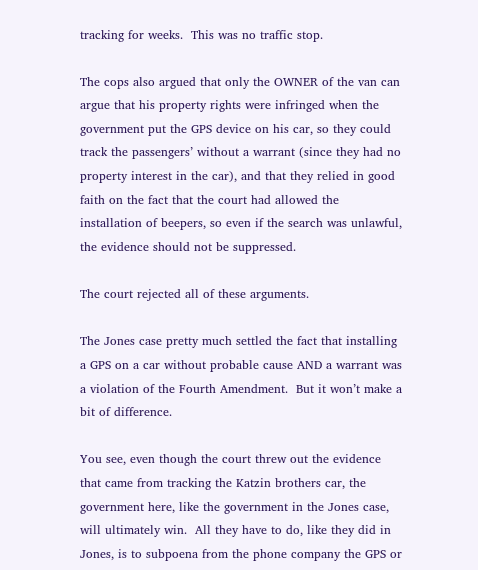tracking for weeks.  This was no traffic stop.

The cops also argued that only the OWNER of the van can argue that his property rights were infringed when the government put the GPS device on his car, so they could track the passengers’ without a warrant (since they had no property interest in the car), and that they relied in good faith on the fact that the court had allowed the installation of beepers, so even if the search was unlawful, the evidence should not be suppressed.

The court rejected all of these arguments.

The Jones case pretty much settled the fact that installing a GPS on a car without probable cause AND a warrant was a violation of the Fourth Amendment.  But it won’t make a bit of difference.

You see, even though the court threw out the evidence that came from tracking the Katzin brothers car, the government here, like the government in the Jones case, will ultimately win.  All they have to do, like they did in Jones, is to subpoena from the phone company the GPS or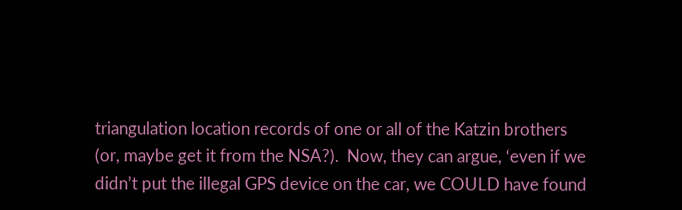triangulation location records of one or all of the Katzin brothers (or, maybe get it from the NSA?).  Now, they can argue, ‘even if we didn’t put the illegal GPS device on the car, we COULD have found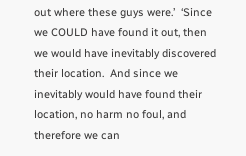out where these guys were.’  ‘Since we COULD have found it out, then we would have inevitably discovered their location.  And since we inevitably would have found their location, no harm no foul, and therefore we can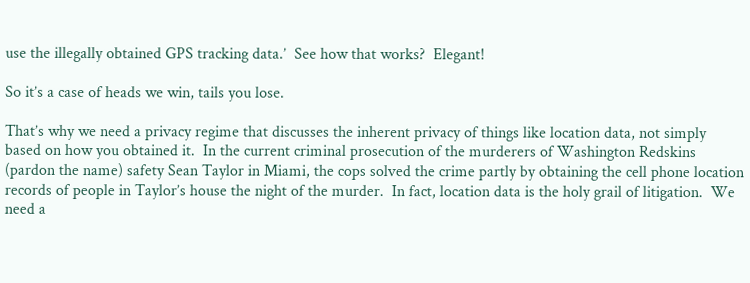use the illegally obtained GPS tracking data.’  See how that works?  Elegant!

So it’s a case of heads we win, tails you lose.

That’s why we need a privacy regime that discusses the inherent privacy of things like location data, not simply based on how you obtained it.  In the current criminal prosecution of the murderers of Washington Redskins (pardon the name) safety Sean Taylor in Miami, the cops solved the crime partly by obtaining the cell phone location records of people in Taylor’s house the night of the murder.  In fact, location data is the holy grail of litigation.  We need a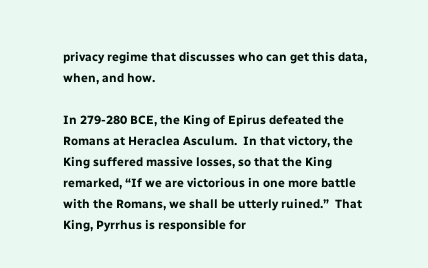privacy regime that discusses who can get this data, when, and how.

In 279-280 BCE, the King of Epirus defeated the Romans at Heraclea Asculum.  In that victory, the King suffered massive losses, so that the King remarked, “If we are victorious in one more battle with the Romans, we shall be utterly ruined.”  That King, Pyrrhus is responsible for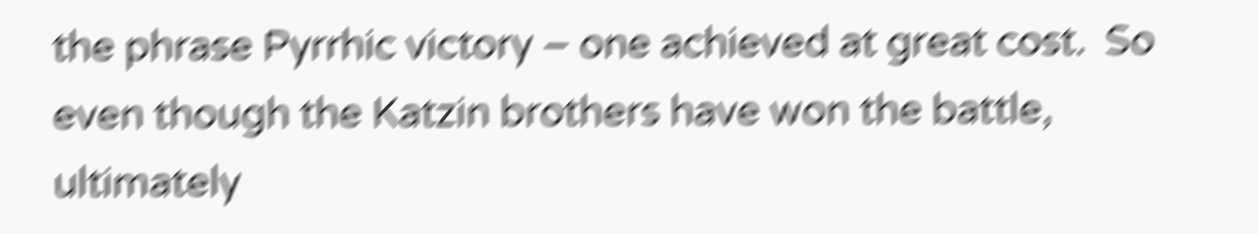the phrase Pyrrhic victory – one achieved at great cost.  So even though the Katzin brothers have won the battle, ultimately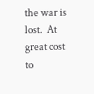the war is lost.  At great cost to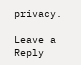privacy.

Leave a Reply